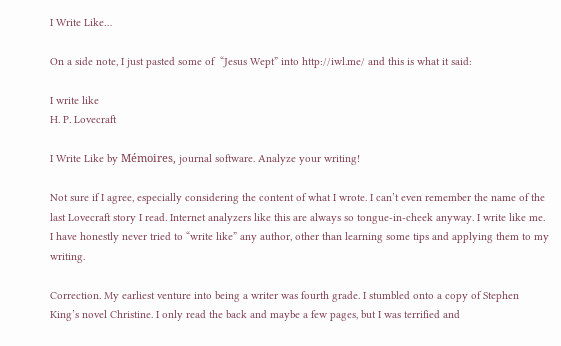I Write Like…

On a side note, I just pasted some of  “Jesus Wept” into http://iwl.me/ and this is what it said:

I write like
H. P. Lovecraft

I Write Like by Mémoires, journal software. Analyze your writing!

Not sure if I agree, especially considering the content of what I wrote. I can’t even remember the name of the last Lovecraft story I read. Internet analyzers like this are always so tongue-in-cheek anyway. I write like me. I have honestly never tried to “write like” any author, other than learning some tips and applying them to my writing.

Correction. My earliest venture into being a writer was fourth grade. I stumbled onto a copy of Stephen King’s novel Christine. I only read the back and maybe a few pages, but I was terrified and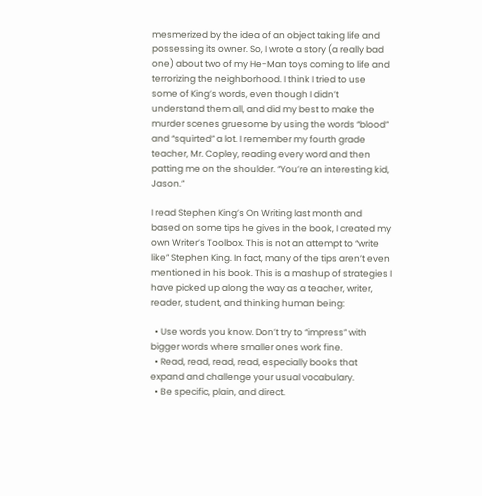mesmerized by the idea of an object taking life and possessing its owner. So, I wrote a story (a really bad one) about two of my He-Man toys coming to life and terrorizing the neighborhood. I think I tried to use some of King’s words, even though I didn’t understand them all, and did my best to make the murder scenes gruesome by using the words “blood” and “squirted” a lot. I remember my fourth grade teacher, Mr. Copley, reading every word and then patting me on the shoulder. “You’re an interesting kid, Jason.”

I read Stephen King’s On Writing last month and based on some tips he gives in the book, I created my own Writer’s Toolbox. This is not an attempt to “write like” Stephen King. In fact, many of the tips aren’t even mentioned in his book. This is a mashup of strategies I have picked up along the way as a teacher, writer, reader, student, and thinking human being:

  • Use words you know. Don’t try to “impress” with bigger words where smaller ones work fine.
  • Read, read, read, read, especially books that expand and challenge your usual vocabulary.
  • Be specific, plain, and direct.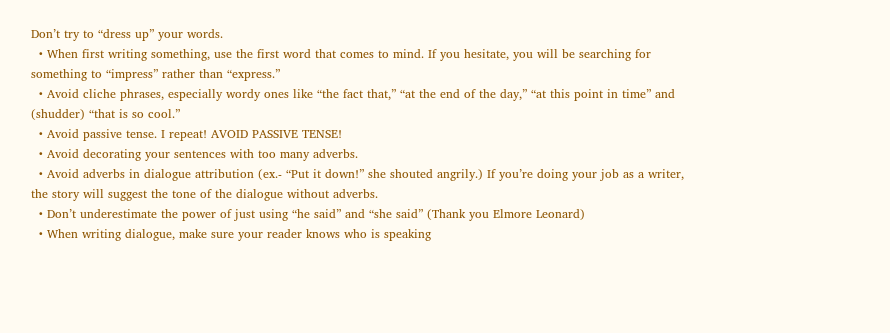Don’t try to “dress up” your words.
  • When first writing something, use the first word that comes to mind. If you hesitate, you will be searching for something to “impress” rather than “express.”
  • Avoid cliche phrases, especially wordy ones like “the fact that,” “at the end of the day,” “at this point in time” and (shudder) “that is so cool.”
  • Avoid passive tense. I repeat! AVOID PASSIVE TENSE!
  • Avoid decorating your sentences with too many adverbs.
  • Avoid adverbs in dialogue attribution (ex.- “Put it down!” she shouted angrily.) If you’re doing your job as a writer, the story will suggest the tone of the dialogue without adverbs.
  • Don’t underestimate the power of just using “he said” and “she said” (Thank you Elmore Leonard)
  • When writing dialogue, make sure your reader knows who is speaking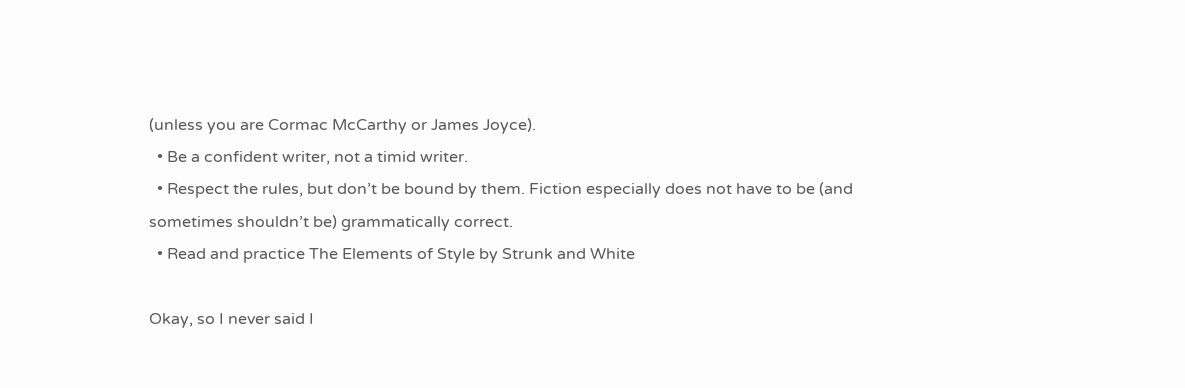(unless you are Cormac McCarthy or James Joyce).
  • Be a confident writer, not a timid writer.
  • Respect the rules, but don’t be bound by them. Fiction especially does not have to be (and sometimes shouldn’t be) grammatically correct.
  • Read and practice The Elements of Style by Strunk and White

Okay, so I never said I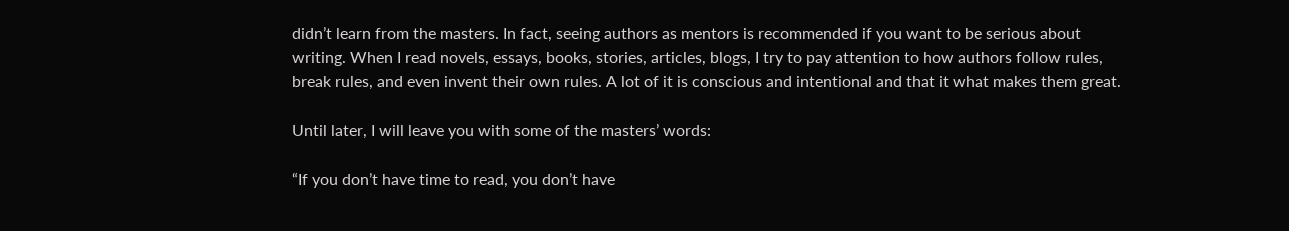didn’t learn from the masters. In fact, seeing authors as mentors is recommended if you want to be serious about writing. When I read novels, essays, books, stories, articles, blogs, I try to pay attention to how authors follow rules, break rules, and even invent their own rules. A lot of it is conscious and intentional and that it what makes them great.

Until later, I will leave you with some of the masters’ words:

“If you don’t have time to read, you don’t have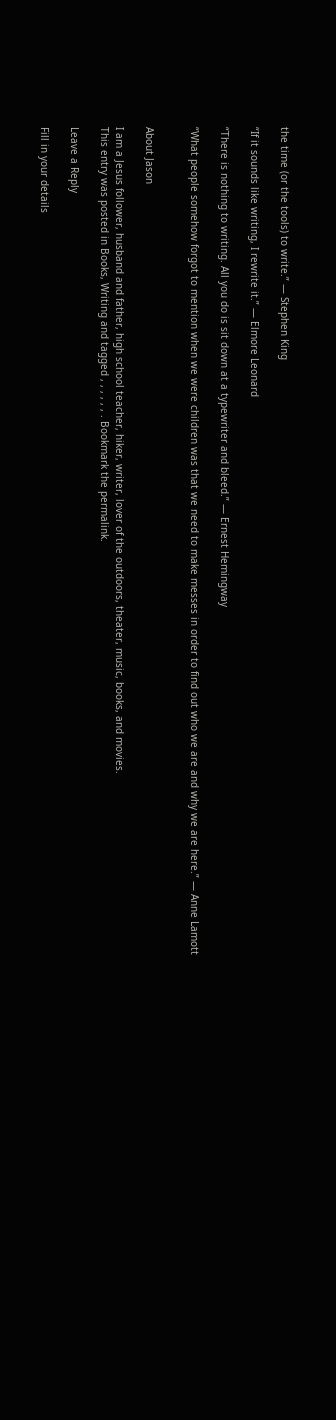the time (or the tools) to write.” — Stephen King

“If it sounds like writing, I rewrite it.” — Elmore Leonard

“There is nothing to writing. All you do is sit down at a typewriter and bleed.” — Ernest Hemingway

“What people somehow forgot to mention when we were children was that we need to make messes in order to find out who we are and why we are here.” — Anne Lamott


About Jason

I am a Jesus follower, husband and father, high school teacher, hiker, writer, lover of the outdoors, theater, music, books, and movies.
This entry was posted in Books, Writing and tagged , , , , , , . Bookmark the permalink.

Leave a Reply

Fill in your details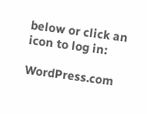below or click an icon to log in:

WordPress.com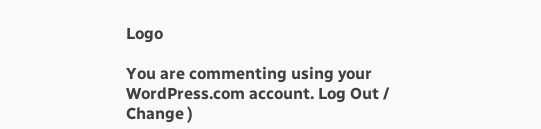Logo

You are commenting using your WordPress.com account. Log Out /  Change )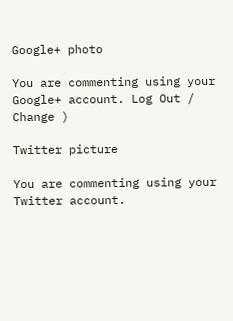Google+ photo

You are commenting using your Google+ account. Log Out /  Change )

Twitter picture

You are commenting using your Twitter account.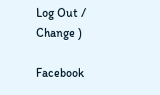Log Out /  Change )

Facebook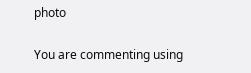photo

You are commenting using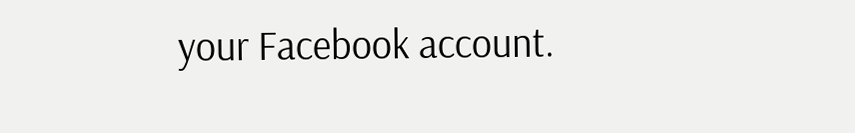your Facebook account.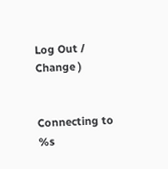Log Out /  Change )


Connecting to %s